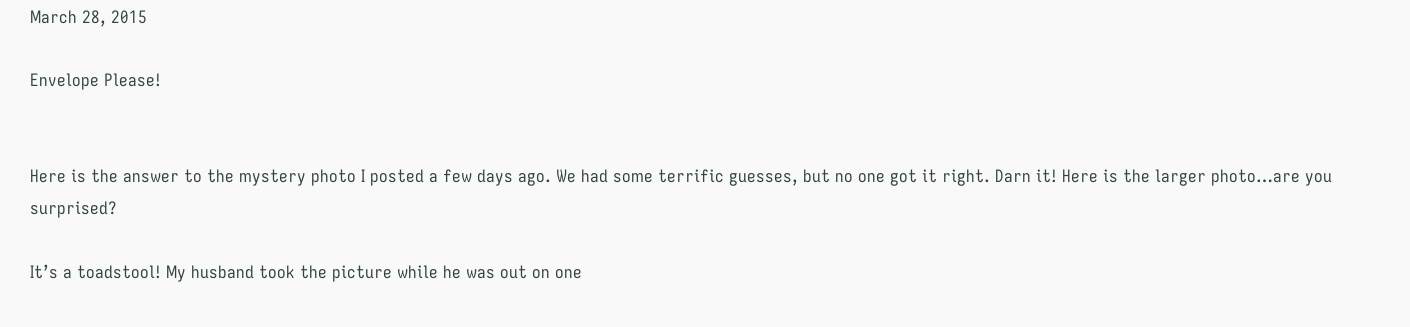March 28, 2015

Envelope Please!


Here is the answer to the mystery photo I posted a few days ago. We had some terrific guesses, but no one got it right. Darn it! Here is the larger photo…are you surprised?

It’s a toadstool! My husband took the picture while he was out on one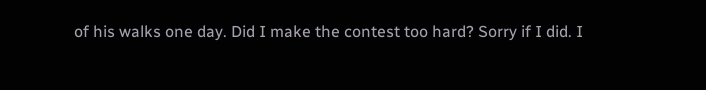of his walks one day. Did I make the contest too hard? Sorry if I did. I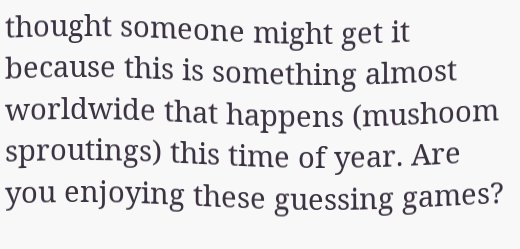thought someone might get it because this is something almost worldwide that happens (mushoom sproutings) this time of year. Are you enjoying these guessing games?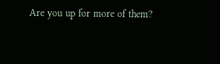Are you up for more of them?